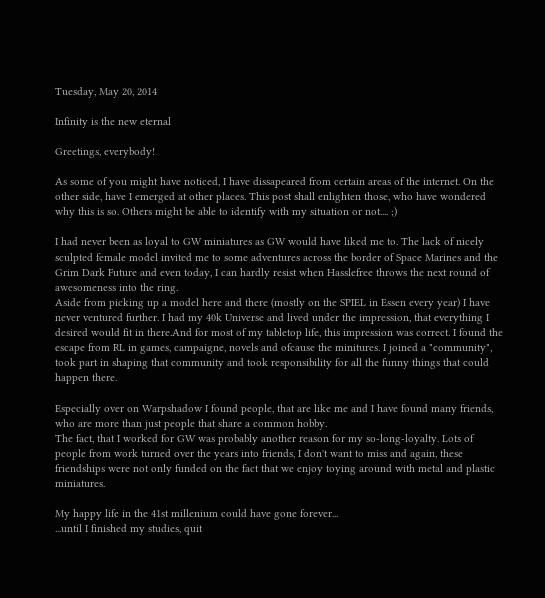Tuesday, May 20, 2014

Infinity is the new eternal

Greetings, everybody!

As some of you might have noticed, I have dissapeared from certain areas of the internet. On the other side, have I emerged at other places. This post shall enlighten those, who have wondered why this is so. Others might be able to identify with my situation or not.... ;)

I had never been as loyal to GW miniatures as GW would have liked me to. The lack of nicely sculpted female model invited me to some adventures across the border of Space Marines and the Grim Dark Future and even today, I can hardly resist when Hasslefree throws the next round of awesomeness into the ring.
Aside from picking up a model here and there (mostly on the SPIEL in Essen every year) I have never ventured further. I had my 40k Universe and lived under the impression, that everything I desired would fit in there.And for most of my tabletop life, this impression was correct. I found the escape from RL in games, campaigne, novels and ofcause the minitures. I joined a "community", took part in shaping that community and took responsibility for all the funny things that could happen there.

Especially over on Warpshadow I found people, that are like me and I have found many friends, who are more than just people that share a common hobby.
The fact, that I worked for GW was probably another reason for my so-long-loyalty. Lots of people from work turned over the years into friends, I don't want to miss and again, these friendships were not only funded on the fact that we enjoy toying around with metal and plastic miniatures.

My happy life in the 41st millenium could have gone forever...
...until I finished my studies, quit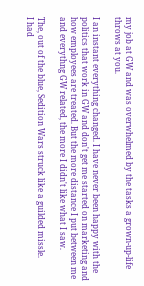my job at GW and was overwhelmed by the tasks a grown-up-life throws at you.

I an instant everything changed. I have never been happy with the politics that work in GW and don't get me started on marketing and how employees are treated. But the more distance I put between me and everythng GW related, the more I didn't like what I saw.

The, out of the blue, Sedition Wars struck like a guilded missle.
I had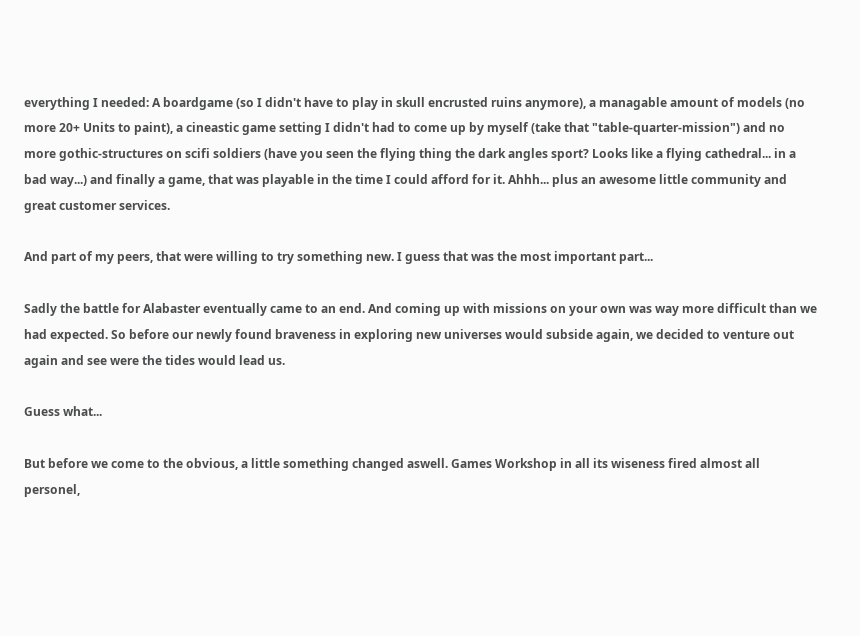everything I needed: A boardgame (so I didn't have to play in skull encrusted ruins anymore), a managable amount of models (no more 20+ Units to paint), a cineastic game setting I didn't had to come up by myself (take that "table-quarter-mission") and no more gothic-structures on scifi soldiers (have you seen the flying thing the dark angles sport? Looks like a flying cathedral... in a bad way...) and finally a game, that was playable in the time I could afford for it. Ahhh... plus an awesome little community and great customer services.

And part of my peers, that were willing to try something new. I guess that was the most important part...

Sadly the battle for Alabaster eventually came to an end. And coming up with missions on your own was way more difficult than we had expected. So before our newly found braveness in exploring new universes would subside again, we decided to venture out again and see were the tides would lead us.

Guess what...

But before we come to the obvious, a little something changed aswell. Games Workshop in all its wiseness fired almost all personel,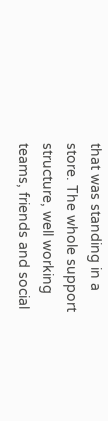that was standing in a store. The whole support structure, well working teams, friends and social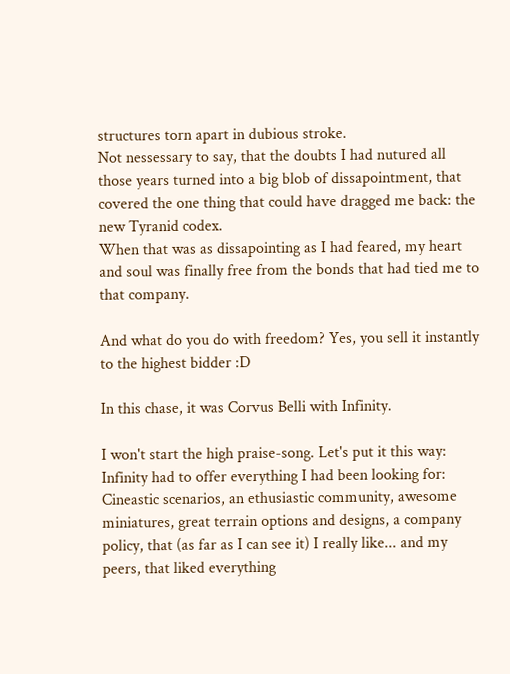structures torn apart in dubious stroke.
Not nessessary to say, that the doubts I had nutured all those years turned into a big blob of dissapointment, that covered the one thing that could have dragged me back: the new Tyranid codex.
When that was as dissapointing as I had feared, my heart and soul was finally free from the bonds that had tied me to that company.

And what do you do with freedom? Yes, you sell it instantly to the highest bidder :D

In this chase, it was Corvus Belli with Infinity.

I won't start the high praise-song. Let's put it this way: Infinity had to offer everything I had been looking for:
Cineastic scenarios, an ethusiastic community, awesome miniatures, great terrain options and designs, a company policy, that (as far as I can see it) I really like... and my peers, that liked everything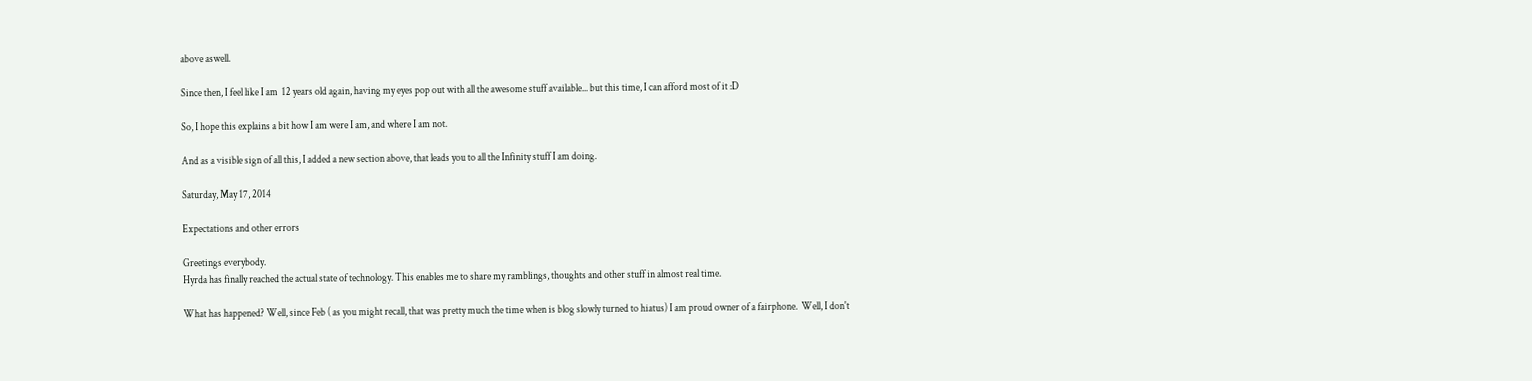above aswell.

Since then, I feel like I am  12 years old again, having my eyes pop out with all the awesome stuff available... but this time, I can afford most of it :D

So, I hope this explains a bit how I am were I am, and where I am not.

And as a visible sign of all this, I added a new section above, that leads you to all the Infinity stuff I am doing.

Saturday, May 17, 2014

Expectations and other errors

Greetings everybody.
Hyrda has finally reached the actual state of technology. This enables me to share my ramblings, thoughts and other stuff in almost real time.

What has happened? Well, since Feb ( as you might recall, that was pretty much the time when is blog slowly turned to hiatus) I am proud owner of a fairphone.  Well, I don't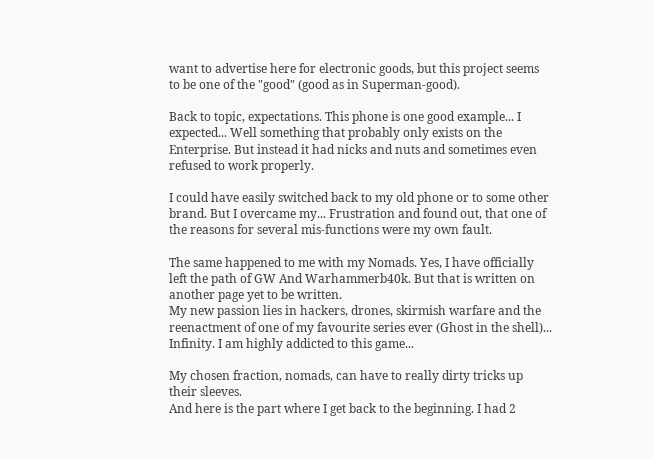want to advertise here for electronic goods, but this project seems to be one of the "good" (good as in Superman-good).

Back to topic, expectations. This phone is one good example... I expected... Well something that probably only exists on the Enterprise. But instead it had nicks and nuts and sometimes even refused to work properly.

I could have easily switched back to my old phone or to some other brand. But I overcame my... Frustration and found out, that one of the reasons for several mis-functions were my own fault.

The same happened to me with my Nomads. Yes, I have officially left the path of GW And Warhammerb40k. But that is written on another page yet to be written.
My new passion lies in hackers, drones, skirmish warfare and the reenactment of one of my favourite series ever (Ghost in the shell)... Infinity. I am highly addicted to this game...

My chosen fraction, nomads, can have to really dirty tricks up their sleeves.
And here is the part where I get back to the beginning. I had 2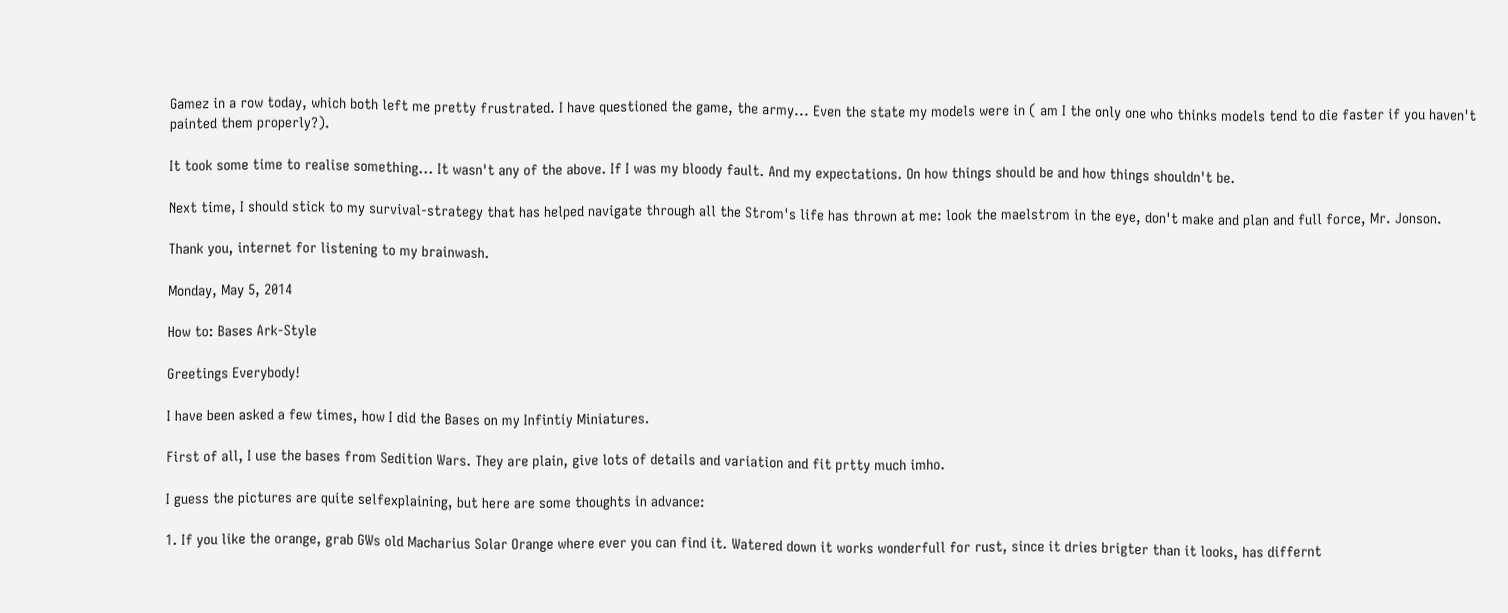Gamez in a row today, which both left me pretty frustrated. I have questioned the game, the army... Even the state my models were in ( am I the only one who thinks models tend to die faster if you haven't painted them properly?).

It took some time to realise something... It wasn't any of the above. If I was my bloody fault. And my expectations. On how things should be and how things shouldn't be.

Next time, I should stick to my survival-strategy that has helped navigate through all the Strom's life has thrown at me: look the maelstrom in the eye, don't make and plan and full force, Mr. Jonson.

Thank you, internet for listening to my brainwash.

Monday, May 5, 2014

How to: Bases Ark-Style

Greetings Everybody!

I have been asked a few times, how I did the Bases on my Infintiy Miniatures.

First of all, I use the bases from Sedition Wars. They are plain, give lots of details and variation and fit prtty much imho.

I guess the pictures are quite selfexplaining, but here are some thoughts in advance:

1. If you like the orange, grab GWs old Macharius Solar Orange where ever you can find it. Watered down it works wonderfull for rust, since it dries brigter than it looks, has differnt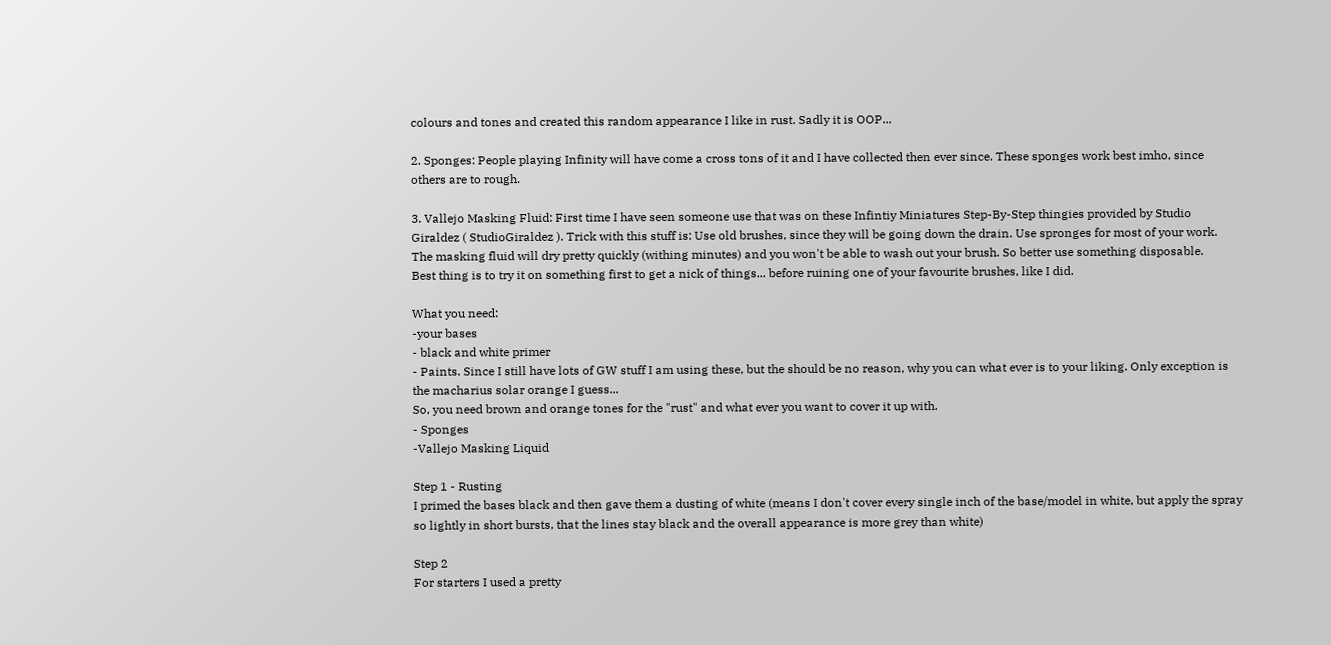colours and tones and created this random appearance I like in rust. Sadly it is OOP...

2. Sponges: People playing Infinity will have come a cross tons of it and I have collected then ever since. These sponges work best imho, since others are to rough.

3. Vallejo Masking Fluid: First time I have seen someone use that was on these Infintiy Miniatures Step-By-Step thingies provided by Studio Giraldez ( StudioGiraldez ). Trick with this stuff is: Use old brushes, since they will be going down the drain. Use spronges for most of your work. The masking fluid will dry pretty quickly (withing minutes) and you won't be able to wash out your brush. So better use something disposable.
Best thing is to try it on something first to get a nick of things... before ruining one of your favourite brushes, like I did.

What you need:
-your bases
- black and white primer
- Paints. Since I still have lots of GW stuff I am using these, but the should be no reason, why you can what ever is to your liking. Only exception is the macharius solar orange I guess...
So, you need brown and orange tones for the "rust" and what ever you want to cover it up with.
- Sponges
-Vallejo Masking Liquid

Step 1 - Rusting
I primed the bases black and then gave them a dusting of white (means I don't cover every single inch of the base/model in white, but apply the spray so lightly in short bursts, that the lines stay black and the overall appearance is more grey than white)

Step 2
For starters I used a pretty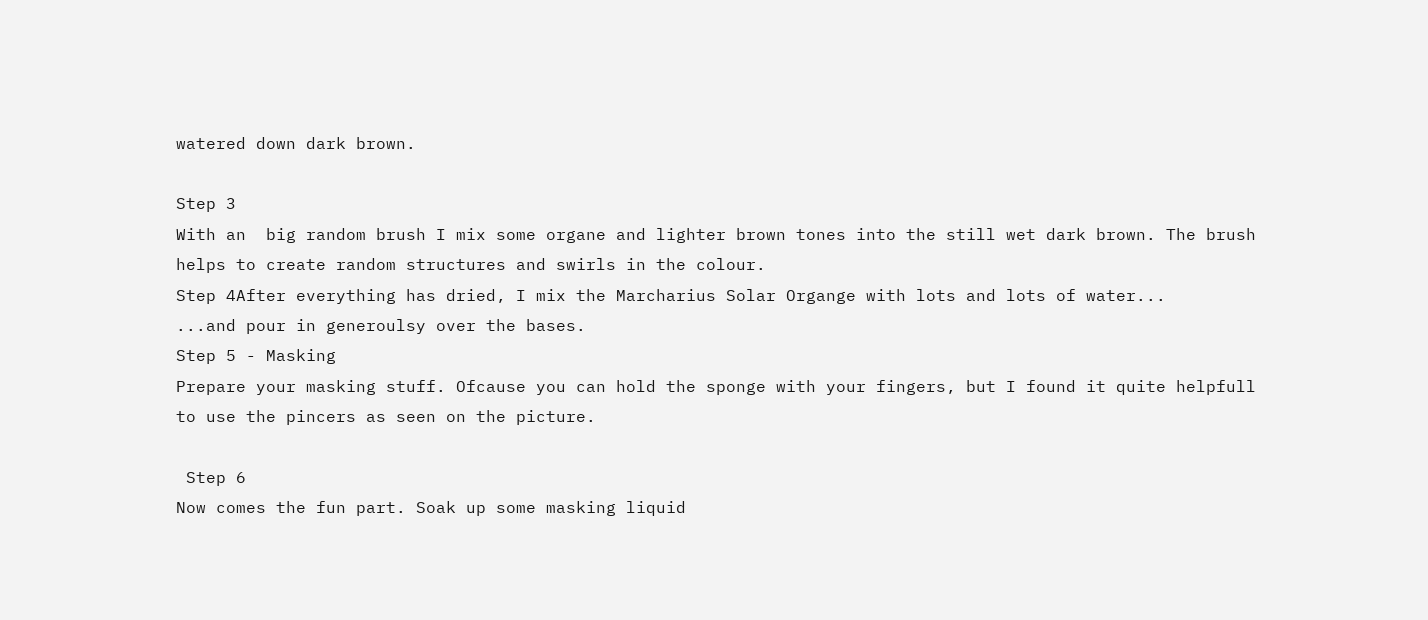watered down dark brown.

Step 3
With an  big random brush I mix some organe and lighter brown tones into the still wet dark brown. The brush helps to create random structures and swirls in the colour.
Step 4After everything has dried, I mix the Marcharius Solar Organge with lots and lots of water...
...and pour in generoulsy over the bases.
Step 5 - Masking
Prepare your masking stuff. Ofcause you can hold the sponge with your fingers, but I found it quite helpfull to use the pincers as seen on the picture.

 Step 6
Now comes the fun part. Soak up some masking liquid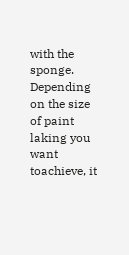with the sponge. Depending on the size of paint laking you want toachieve, it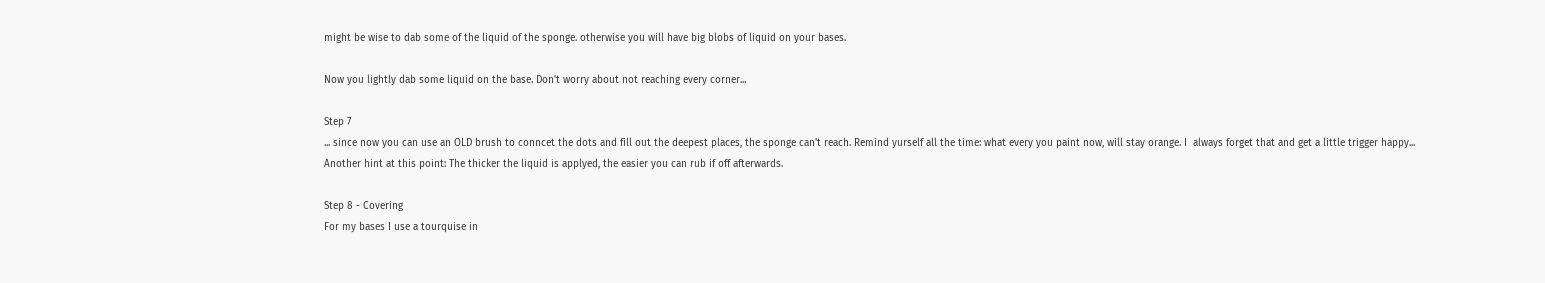might be wise to dab some of the liquid of the sponge. otherwise you will have big blobs of liquid on your bases.

Now you lightly dab some liquid on the base. Don't worry about not reaching every corner...

Step 7
... since now you can use an OLD brush to conncet the dots and fill out the deepest places, the sponge can't reach. Remind yurself all the time: what every you paint now, will stay orange. I  always forget that and get a little trigger happy...
Another hint at this point: The thicker the liquid is applyed, the easier you can rub if off afterwards.

Step 8 - Covering
For my bases I use a tourquise in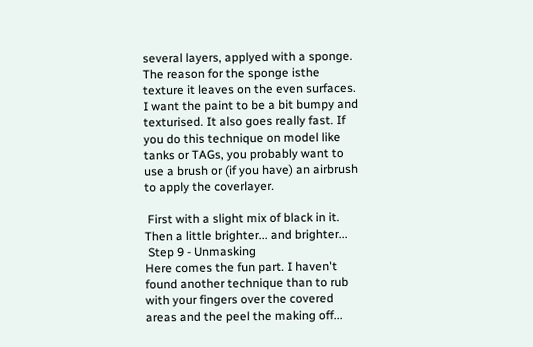several layers, applyed with a sponge. The reason for the sponge isthe texture it leaves on the even surfaces. I want the paint to be a bit bumpy and texturised. It also goes really fast. If you do this technique on model like tanks or TAGs, you probably want to use a brush or (if you have) an airbrush to apply the coverlayer.

 First with a slight mix of black in it.
Then a little brighter... and brighter...
 Step 9 - Unmasking
Here comes the fun part. I haven't found another technique than to rub with your fingers over the covered areas and the peel the making off...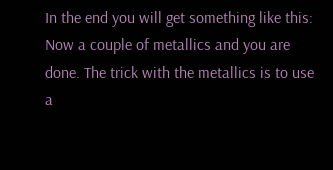In the end you will get something like this:
Now a couple of metallics and you are done. The trick with the metallics is to use a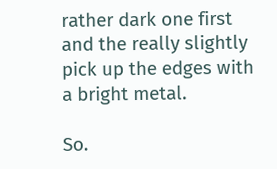rather dark one first and the really slightly pick up the edges with a bright metal.

So.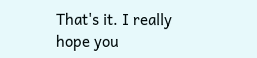That's it. I really hope you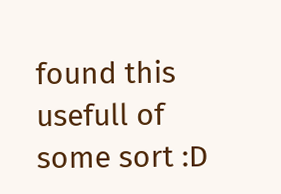found this usefull of some sort :D